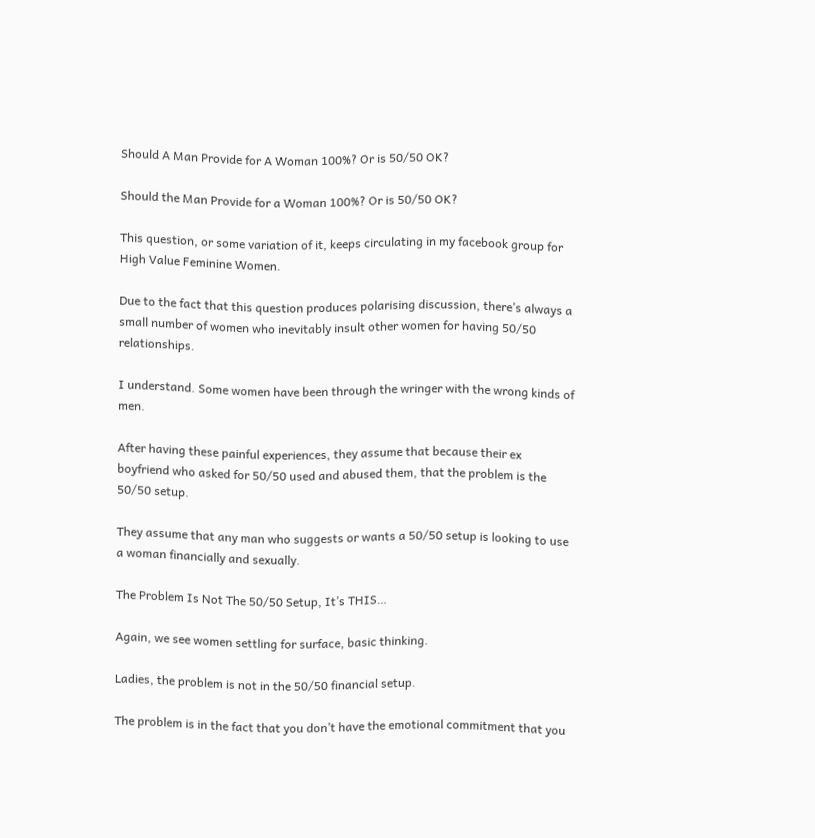Should A Man Provide for A Woman 100%? Or is 50/50 OK?

Should the Man Provide for a Woman 100%? Or is 50/50 OK?

This question, or some variation of it, keeps circulating in my facebook group for High Value Feminine Women.

Due to the fact that this question produces polarising discussion, there’s always a small number of women who inevitably insult other women for having 50/50 relationships.

I understand. Some women have been through the wringer with the wrong kinds of men.

After having these painful experiences, they assume that because their ex boyfriend who asked for 50/50 used and abused them, that the problem is the 50/50 setup.

They assume that any man who suggests or wants a 50/50 setup is looking to use a woman financially and sexually.

The Problem Is Not The 50/50 Setup, It’s THIS…

Again, we see women settling for surface, basic thinking.

Ladies, the problem is not in the 50/50 financial setup.

The problem is in the fact that you don’t have the emotional commitment that you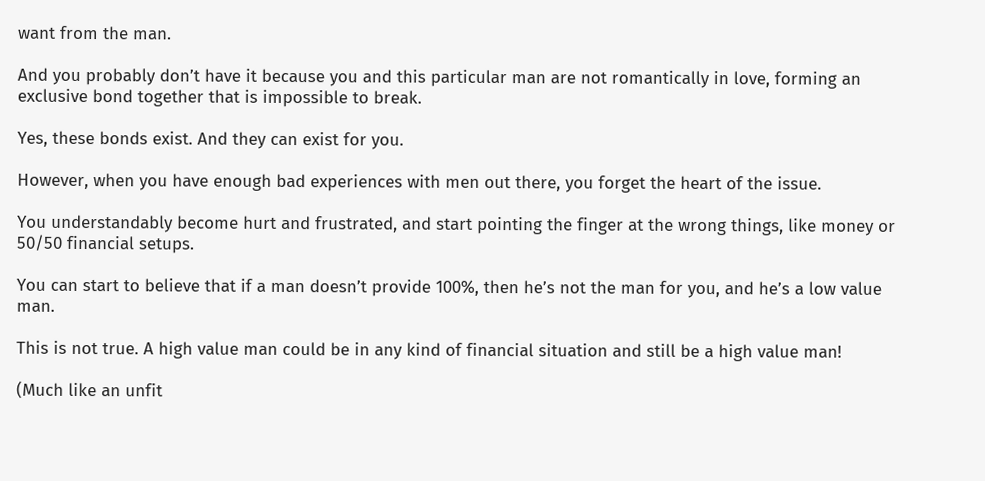want from the man.

And you probably don’t have it because you and this particular man are not romantically in love, forming an exclusive bond together that is impossible to break.

Yes, these bonds exist. And they can exist for you.

However, when you have enough bad experiences with men out there, you forget the heart of the issue.

You understandably become hurt and frustrated, and start pointing the finger at the wrong things, like money or 50/50 financial setups.

You can start to believe that if a man doesn’t provide 100%, then he’s not the man for you, and he’s a low value man.

This is not true. A high value man could be in any kind of financial situation and still be a high value man!

(Much like an unfit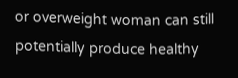or overweight woman can still potentially produce healthy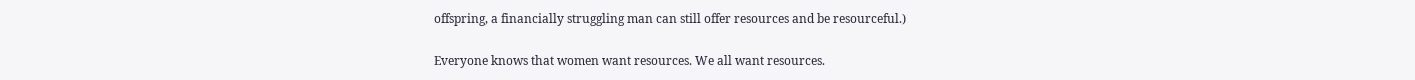offspring, a financially struggling man can still offer resources and be resourceful.)

Everyone knows that women want resources. We all want resources.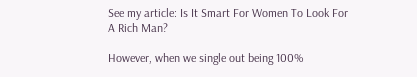See my article: Is It Smart For Women To Look For A Rich Man?

However, when we single out being 100%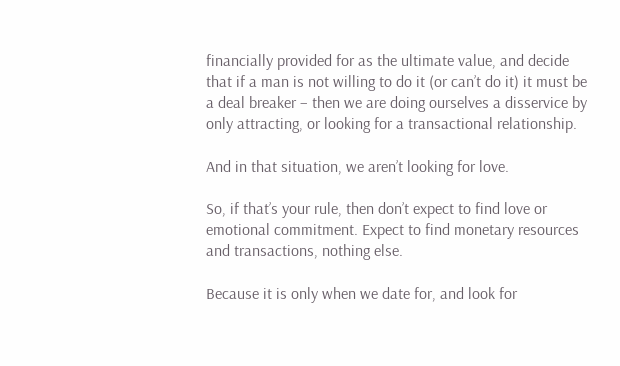financially provided for as the ultimate value, and decide that if a man is not willing to do it (or can’t do it) it must be a deal breaker – then we are doing ourselves a disservice by only attracting, or looking for a transactional relationship.

And in that situation, we aren’t looking for love.

So, if that’s your rule, then don’t expect to find love or emotional commitment. Expect to find monetary resources and transactions, nothing else.

Because it is only when we date for, and look for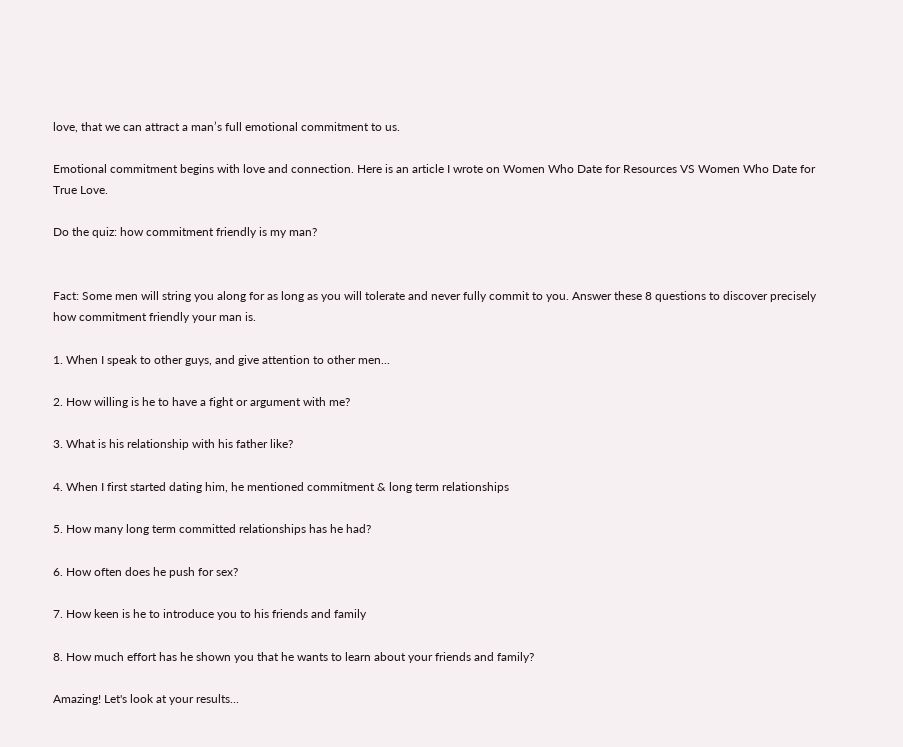love, that we can attract a man’s full emotional commitment to us.

Emotional commitment begins with love and connection. Here is an article I wrote on Women Who Date for Resources VS Women Who Date for True Love.

Do the quiz: how commitment friendly is my man?


Fact: Some men will string you along for as long as you will tolerate and never fully commit to you. Answer these 8 questions to discover precisely how commitment friendly your man is.

1. When I speak to other guys, and give attention to other men...

2. How willing is he to have a fight or argument with me?

3. What is his relationship with his father like?

4. When I first started dating him, he mentioned commitment & long term relationships

5. How many long term committed relationships has he had?

6. How often does he push for sex?

7. How keen is he to introduce you to his friends and family

8. How much effort has he shown you that he wants to learn about your friends and family?

Amazing! Let's look at your results...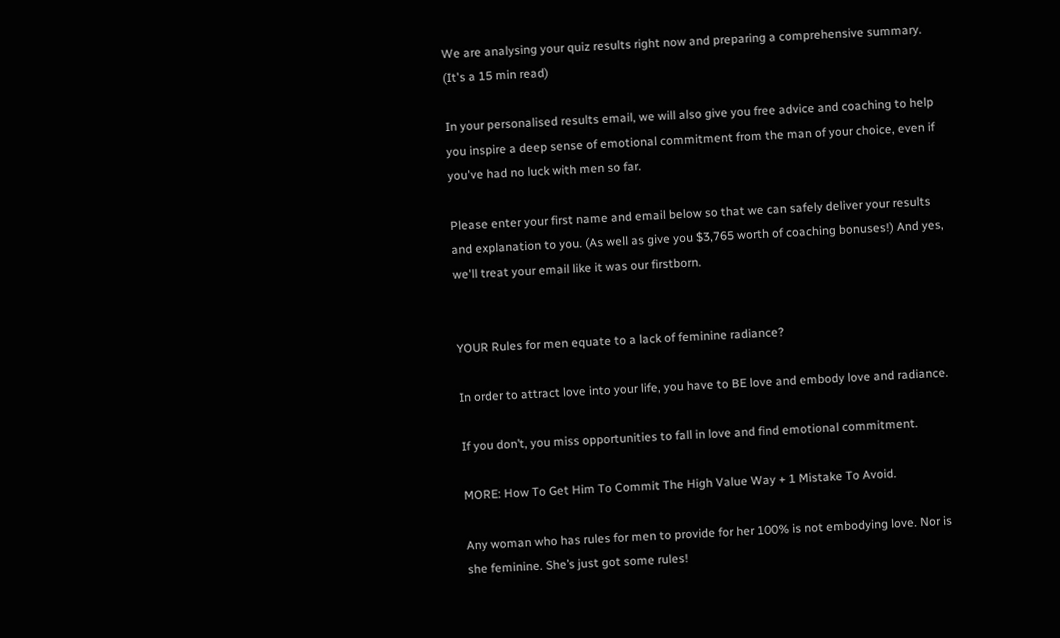We are analysing your quiz results right now and preparing a comprehensive summary. (It's a 15 min read)

In your personalised results email, we will also give you free advice and coaching to help you inspire a deep sense of emotional commitment from the man of your choice, even if you've had no luck with men so far.

Please enter your first name and email below so that we can safely deliver your results and explanation to you. (As well as give you $3,765 worth of coaching bonuses!) And yes, we'll treat your email like it was our firstborn.


YOUR Rules for men equate to a lack of feminine radiance?

In order to attract love into your life, you have to BE love and embody love and radiance.

If you don’t, you miss opportunities to fall in love and find emotional commitment.

MORE: How To Get Him To Commit The High Value Way + 1 Mistake To Avoid.

Any woman who has rules for men to provide for her 100% is not embodying love. Nor is she feminine. She’s just got some rules!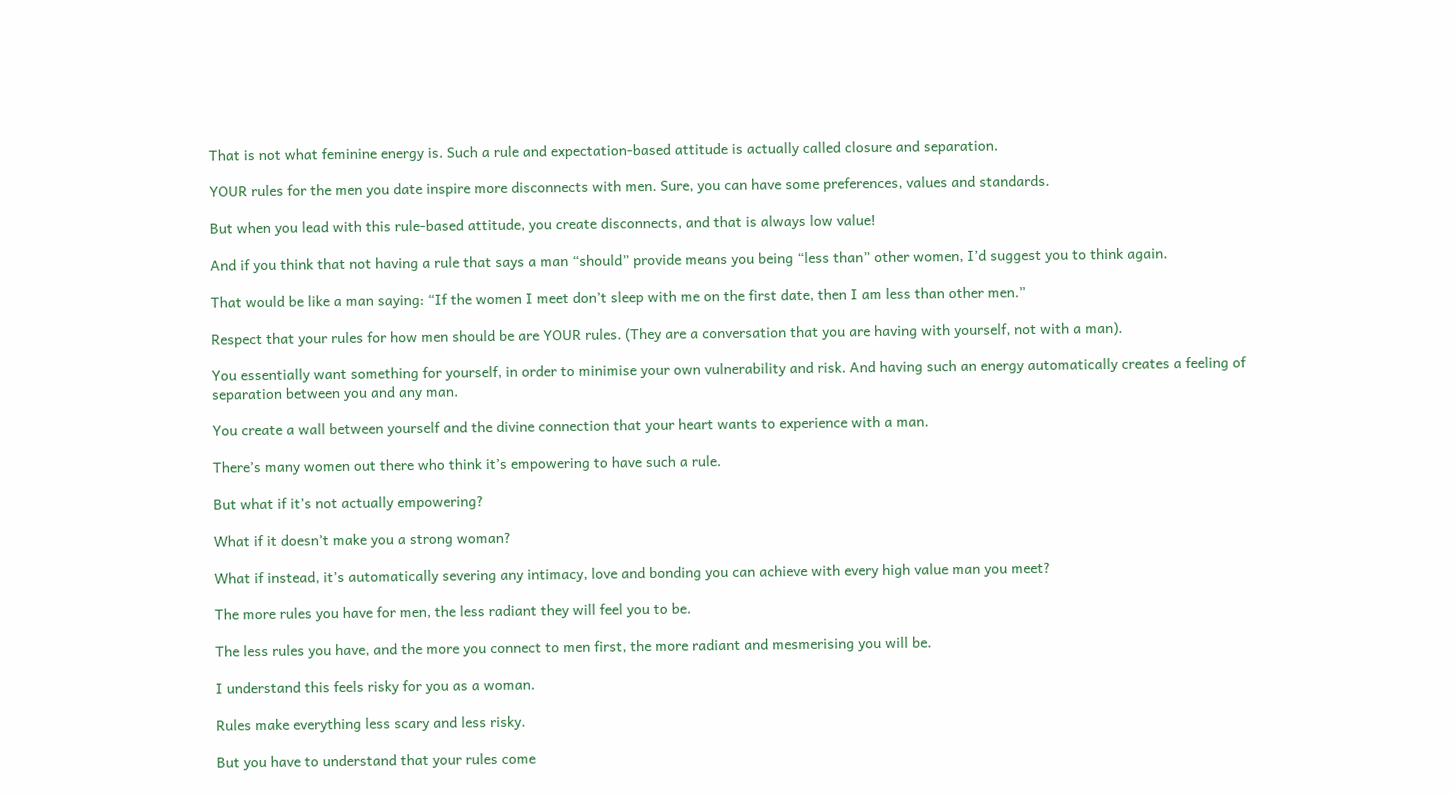That is not what feminine energy is. Such a rule and expectation-based attitude is actually called closure and separation.

YOUR rules for the men you date inspire more disconnects with men. Sure, you can have some preferences, values and standards.

But when you lead with this rule-based attitude, you create disconnects, and that is always low value!

And if you think that not having a rule that says a man “should” provide means you being “less than” other women, I’d suggest you to think again.

That would be like a man saying: “If the women I meet don’t sleep with me on the first date, then I am less than other men.”

Respect that your rules for how men should be are YOUR rules. (They are a conversation that you are having with yourself, not with a man).

You essentially want something for yourself, in order to minimise your own vulnerability and risk. And having such an energy automatically creates a feeling of separation between you and any man.

You create a wall between yourself and the divine connection that your heart wants to experience with a man.

There’s many women out there who think it’s empowering to have such a rule.

But what if it’s not actually empowering?

What if it doesn’t make you a strong woman?

What if instead, it’s automatically severing any intimacy, love and bonding you can achieve with every high value man you meet?

The more rules you have for men, the less radiant they will feel you to be.

The less rules you have, and the more you connect to men first, the more radiant and mesmerising you will be.

I understand this feels risky for you as a woman.

Rules make everything less scary and less risky.

But you have to understand that your rules come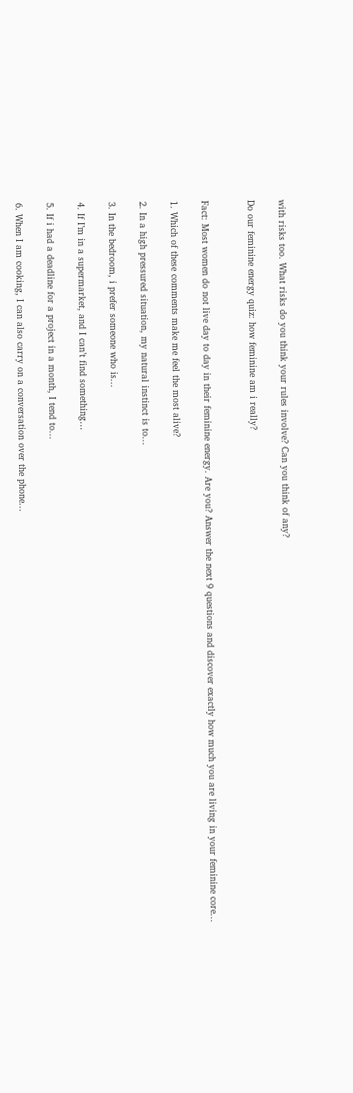with risks too. What risks do you think your rules involve? Can you think of any?

Do our feminine energy quiz: how feminine am i really?


Fact: Most women do not live day to day in their feminine energy. Are you? Answer the next 9 questions and discover exactly how much you are living in your feminine core...

1. Which of these comments make me feel the most alive?

2. In a high pressured situation, my natural instinct is to...

3. In the bedroom, i prefer someone who is...

4. If I’m in a supermarket, and I can’t find something…

5. If i had a deadline for a project in a month, I tend to...

6. When I am cooking, I can also carry on a conversation over the phone...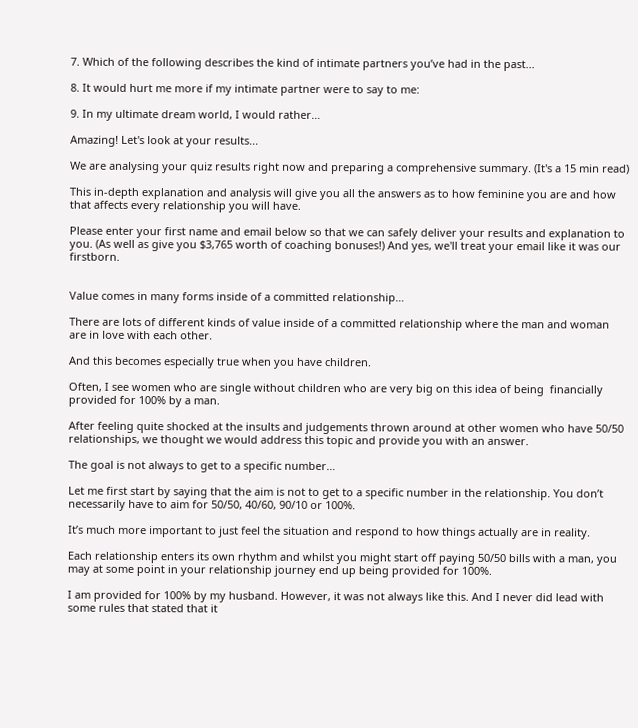7. Which of the following describes the kind of intimate partners you’ve had in the past...

8. It would hurt me more if my intimate partner were to say to me:

9. In my ultimate dream world, I would rather…

Amazing! Let's look at your results...

We are analysing your quiz results right now and preparing a comprehensive summary. (It's a 15 min read)

This in-depth explanation and analysis will give you all the answers as to how feminine you are and how that affects every relationship you will have.

Please enter your first name and email below so that we can safely deliver your results and explanation to you. (As well as give you $3,765 worth of coaching bonuses!) And yes, we'll treat your email like it was our firstborn.


Value comes in many forms inside of a committed relationship…

There are lots of different kinds of value inside of a committed relationship where the man and woman are in love with each other.

And this becomes especially true when you have children.

Often, I see women who are single without children who are very big on this idea of being  financially provided for 100% by a man.

After feeling quite shocked at the insults and judgements thrown around at other women who have 50/50 relationships, we thought we would address this topic and provide you with an answer.

The goal is not always to get to a specific number…

Let me first start by saying that the aim is not to get to a specific number in the relationship. You don’t necessarily have to aim for 50/50, 40/60, 90/10 or 100%.

It’s much more important to just feel the situation and respond to how things actually are in reality.

Each relationship enters its own rhythm and whilst you might start off paying 50/50 bills with a man, you may at some point in your relationship journey end up being provided for 100%.

I am provided for 100% by my husband. However, it was not always like this. And I never did lead with some rules that stated that it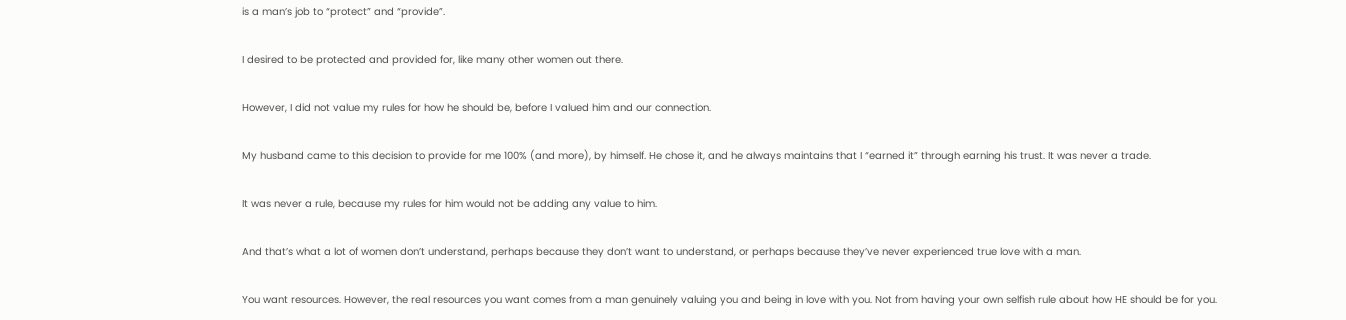is a man’s job to “protect” and “provide”.

I desired to be protected and provided for, like many other women out there.

However, I did not value my rules for how he should be, before I valued him and our connection.

My husband came to this decision to provide for me 100% (and more), by himself. He chose it, and he always maintains that I “earned it” through earning his trust. It was never a trade.

It was never a rule, because my rules for him would not be adding any value to him.

And that’s what a lot of women don’t understand, perhaps because they don’t want to understand, or perhaps because they’ve never experienced true love with a man.

You want resources. However, the real resources you want comes from a man genuinely valuing you and being in love with you. Not from having your own selfish rule about how HE should be for you.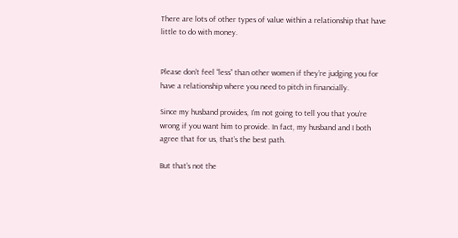There are lots of other types of value within a relationship that have little to do with money.


Please don’t feel “less” than other women if they’re judging you for have a relationship where you need to pitch in financially.

Since my husband provides, I’m not going to tell you that you’re wrong if you want him to provide. In fact, my husband and I both agree that for us, that’s the best path.

But that’s not the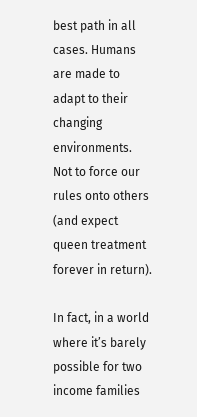best path in all cases. Humans are made to adapt to their changing environments. Not to force our rules onto others (and expect queen treatment forever in return).

In fact, in a world where it’s barely possible for two income families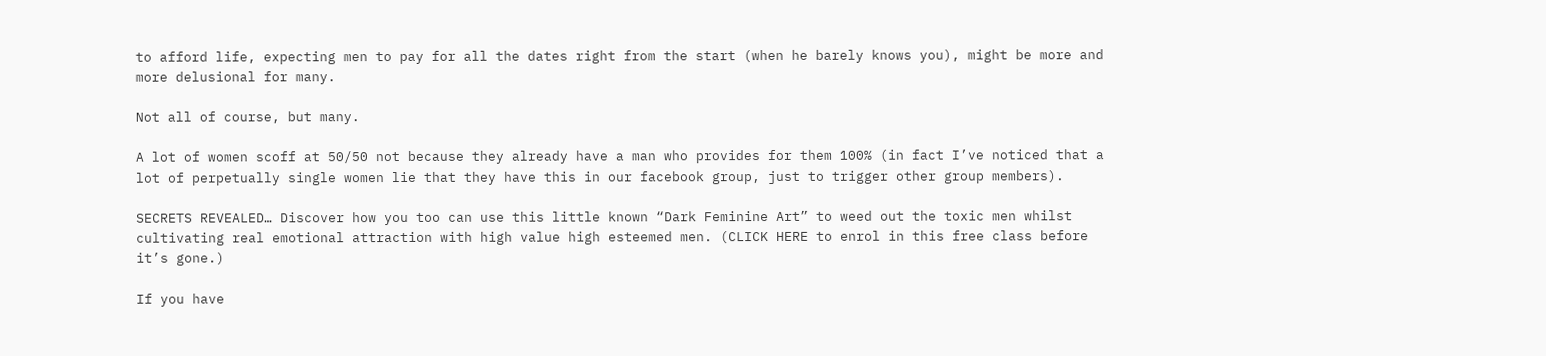to afford life, expecting men to pay for all the dates right from the start (when he barely knows you), might be more and more delusional for many.

Not all of course, but many.

A lot of women scoff at 50/50 not because they already have a man who provides for them 100% (in fact I’ve noticed that a lot of perpetually single women lie that they have this in our facebook group, just to trigger other group members).

SECRETS REVEALED… Discover how you too can use this little known “Dark Feminine Art” to weed out the toxic men whilst cultivating real emotional attraction with high value high esteemed men. (CLICK HERE to enrol in this free class before it’s gone.)

If you have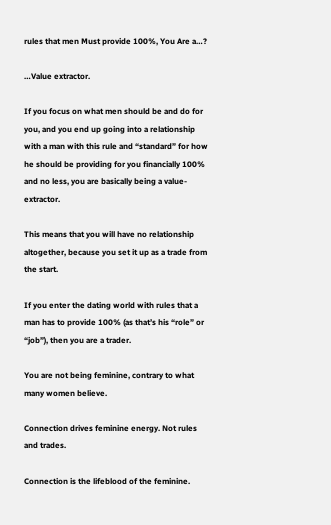rules that men Must provide 100%, You Are a…?

…Value extractor.

If you focus on what men should be and do for you, and you end up going into a relationship with a man with this rule and “standard” for how he should be providing for you financially 100% and no less, you are basically being a value-extractor.

This means that you will have no relationship altogether, because you set it up as a trade from the start.

If you enter the dating world with rules that a man has to provide 100% (as that’s his “role” or “job”), then you are a trader.

You are not being feminine, contrary to what many women believe.

Connection drives feminine energy. Not rules and trades.

Connection is the lifeblood of the feminine.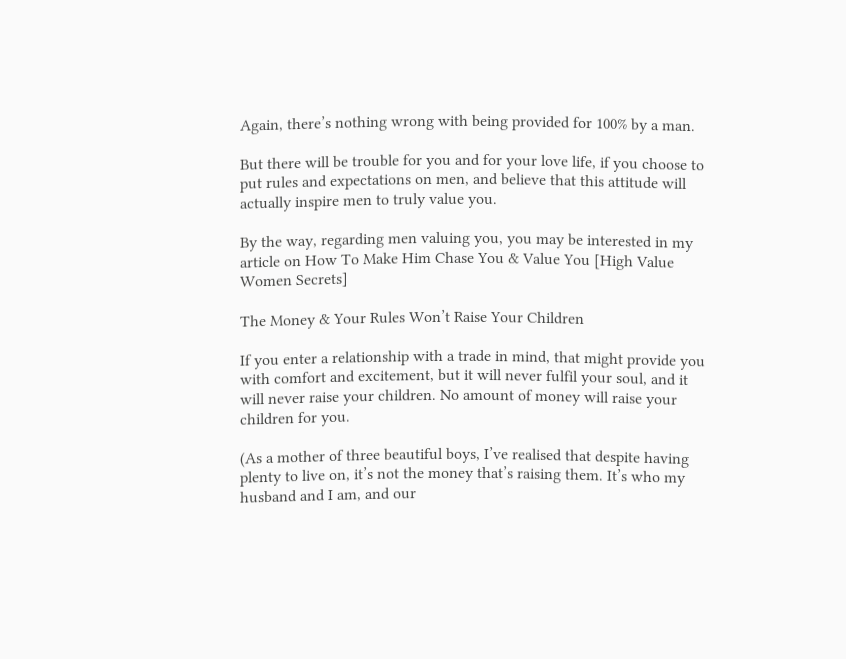Again, there’s nothing wrong with being provided for 100% by a man.

But there will be trouble for you and for your love life, if you choose to put rules and expectations on men, and believe that this attitude will actually inspire men to truly value you.

By the way, regarding men valuing you, you may be interested in my article on How To Make Him Chase You & Value You [High Value Women Secrets]

The Money & Your Rules Won’t Raise Your Children

If you enter a relationship with a trade in mind, that might provide you with comfort and excitement, but it will never fulfil your soul, and it will never raise your children. No amount of money will raise your children for you.

(As a mother of three beautiful boys, I’ve realised that despite having plenty to live on, it’s not the money that’s raising them. It’s who my husband and I am, and our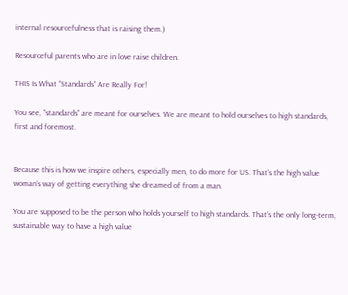internal resourcefulness that is raising them.)

Resourceful parents who are in love raise children.

THIS Is What “Standards” Are Really For!

You see, “standards” are meant for ourselves. We are meant to hold ourselves to high standards, first and foremost.


Because this is how we inspire others, especially men, to do more for US. That’s the high value woman’s way of getting everything she dreamed of from a man.

You are supposed to be the person who holds yourself to high standards. That’s the only long-term, sustainable way to have a high value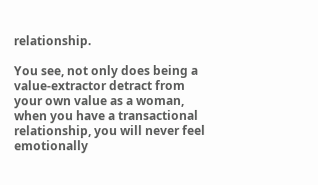relationship.

You see, not only does being a value-extractor detract from your own value as a woman, when you have a transactional relationship, you will never feel emotionally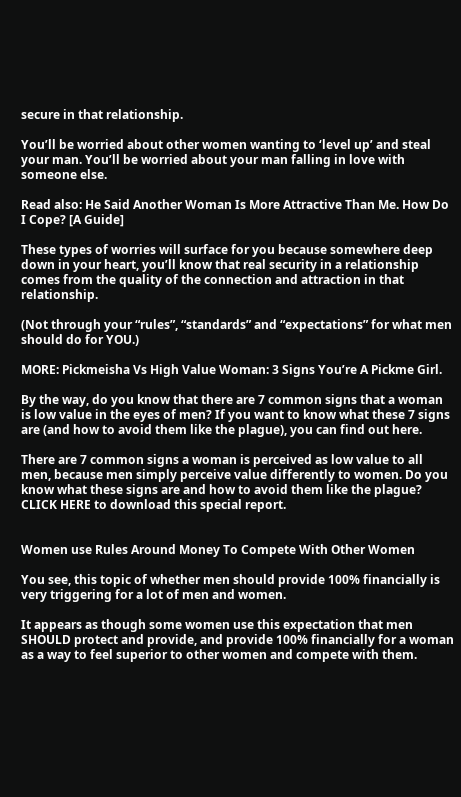secure in that relationship.

You’ll be worried about other women wanting to ‘level up’ and steal your man. You’ll be worried about your man falling in love with someone else.

Read also: He Said Another Woman Is More Attractive Than Me. How Do I Cope? [A Guide]

These types of worries will surface for you because somewhere deep down in your heart, you’ll know that real security in a relationship comes from the quality of the connection and attraction in that relationship.

(Not through your “rules”, “standards” and “expectations” for what men should do for YOU.)

MORE: Pickmeisha Vs High Value Woman: 3 Signs You’re A Pickme Girl.

By the way, do you know that there are 7 common signs that a woman is low value in the eyes of men? If you want to know what these 7 signs are (and how to avoid them like the plague), you can find out here.

There are 7 common signs a woman is perceived as low value to all men, because men simply perceive value differently to women. Do you know what these signs are and how to avoid them like the plague? CLICK HERE to download this special report.


Women use Rules Around Money To Compete With Other Women

You see, this topic of whether men should provide 100% financially is very triggering for a lot of men and women.

It appears as though some women use this expectation that men SHOULD protect and provide, and provide 100% financially for a woman as a way to feel superior to other women and compete with them.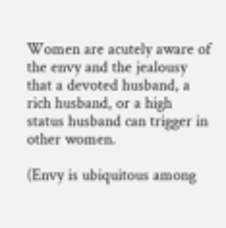Women are acutely aware of the envy and the jealousy that a devoted husband, a rich husband, or a high status husband can trigger in other women.

(Envy is ubiquitous among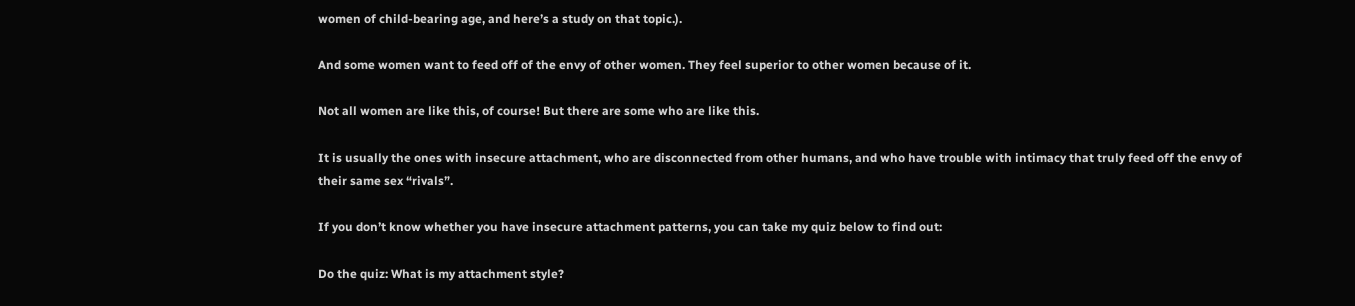women of child-bearing age, and here’s a study on that topic.).

And some women want to feed off of the envy of other women. They feel superior to other women because of it.

Not all women are like this, of course! But there are some who are like this.

It is usually the ones with insecure attachment, who are disconnected from other humans, and who have trouble with intimacy that truly feed off the envy of their same sex “rivals”.

If you don’t know whether you have insecure attachment patterns, you can take my quiz below to find out:

Do the quiz: What is my attachment style?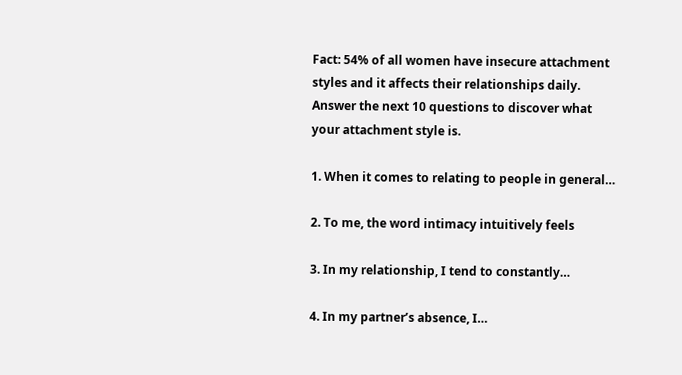Fact: 54% of all women have insecure attachment styles and it affects their relationships daily. Answer the next 10 questions to discover what your attachment style is.

1. When it comes to relating to people in general…

2. To me, the word intimacy intuitively feels

3. In my relationship, I tend to constantly…

4. In my partner’s absence, I…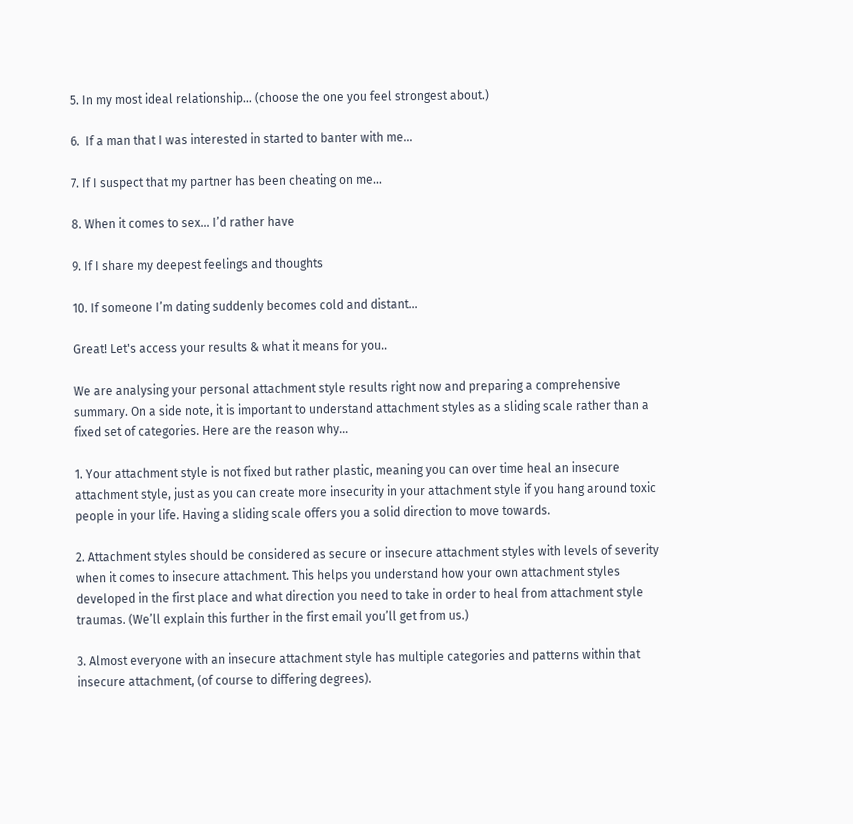5. In my most ideal relationship… (choose the one you feel strongest about.)

6.  If a man that I was interested in started to banter with me…

7. If I suspect that my partner has been cheating on me…

8. When it comes to sex… I’d rather have

9. If I share my deepest feelings and thoughts

10. If someone I’m dating suddenly becomes cold and distant…

Great! Let's access your results & what it means for you..

We are analysing your personal attachment style results right now and preparing a comprehensive summary. On a side note, it is important to understand attachment styles as a sliding scale rather than a fixed set of categories. Here are the reason why…

1. Your attachment style is not fixed but rather plastic, meaning you can over time heal an insecure attachment style, just as you can create more insecurity in your attachment style if you hang around toxic people in your life. Having a sliding scale offers you a solid direction to move towards.

2. Attachment styles should be considered as secure or insecure attachment styles with levels of severity when it comes to insecure attachment. This helps you understand how your own attachment styles developed in the first place and what direction you need to take in order to heal from attachment style traumas. (We’ll explain this further in the first email you’ll get from us.)

3. Almost everyone with an insecure attachment style has multiple categories and patterns within that insecure attachment, (of course to differing degrees).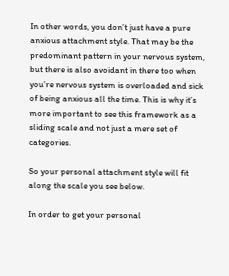In other words, you don’t just have a pure anxious attachment style. That may be the predominant pattern in your nervous system, but there is also avoidant in there too when you’re nervous system is overloaded and sick of being anxious all the time. This is why it’s more important to see this framework as a sliding scale and not just a mere set of categories.

So your personal attachment style will fit along the scale you see below.

In order to get your personal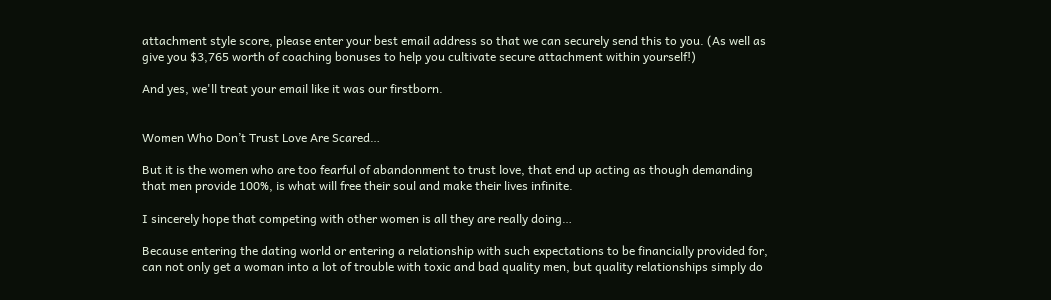attachment style score, please enter your best email address so that we can securely send this to you. (As well as give you $3,765 worth of coaching bonuses to help you cultivate secure attachment within yourself!)

And yes, we'll treat your email like it was our firstborn.


Women Who Don’t Trust Love Are Scared…

But it is the women who are too fearful of abandonment to trust love, that end up acting as though demanding that men provide 100%, is what will free their soul and make their lives infinite.

I sincerely hope that competing with other women is all they are really doing…

Because entering the dating world or entering a relationship with such expectations to be financially provided for, can not only get a woman into a lot of trouble with toxic and bad quality men, but quality relationships simply do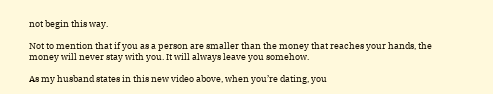not begin this way.

Not to mention that if you as a person are smaller than the money that reaches your hands, the money will never stay with you. It will always leave you somehow.

As my husband states in this new video above, when you’re dating, you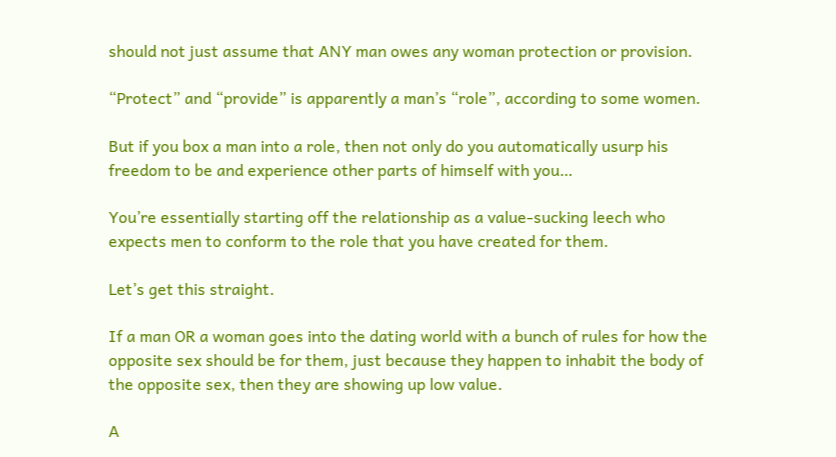should not just assume that ANY man owes any woman protection or provision.

“Protect” and “provide” is apparently a man’s “role”, according to some women.

But if you box a man into a role, then not only do you automatically usurp his freedom to be and experience other parts of himself with you…

You’re essentially starting off the relationship as a value-sucking leech who expects men to conform to the role that you have created for them.

Let’s get this straight.

If a man OR a woman goes into the dating world with a bunch of rules for how the opposite sex should be for them, just because they happen to inhabit the body of the opposite sex, then they are showing up low value.

A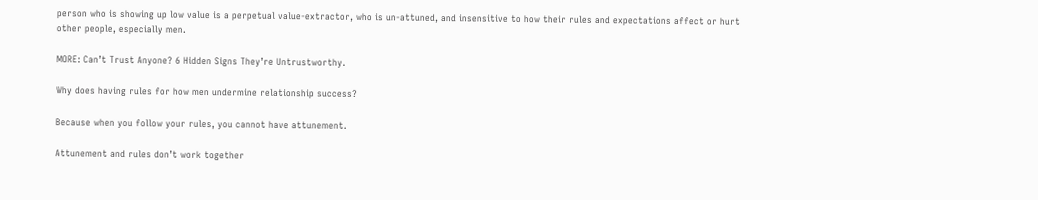person who is showing up low value is a perpetual value-extractor, who is un-attuned, and insensitive to how their rules and expectations affect or hurt other people, especially men.

MORE: Can’t Trust Anyone? 6 Hidden Signs They’re Untrustworthy.

Why does having rules for how men undermine relationship success?

Because when you follow your rules, you cannot have attunement.

Attunement and rules don’t work together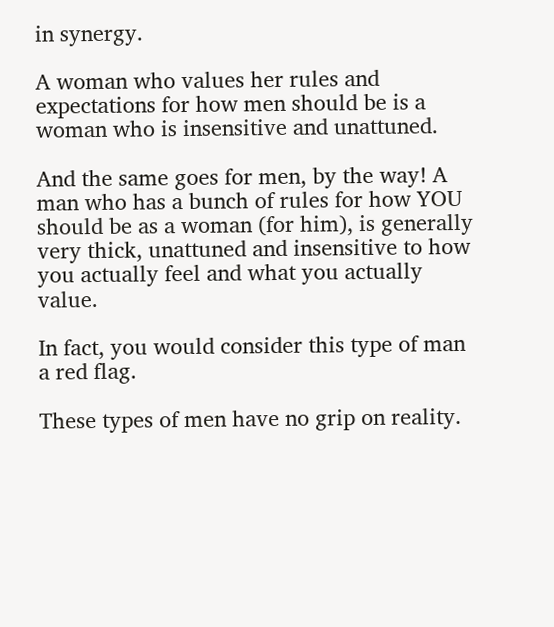in synergy.

A woman who values her rules and expectations for how men should be is a woman who is insensitive and unattuned.

And the same goes for men, by the way! A man who has a bunch of rules for how YOU should be as a woman (for him), is generally very thick, unattuned and insensitive to how you actually feel and what you actually value.

In fact, you would consider this type of man a red flag.

These types of men have no grip on reality.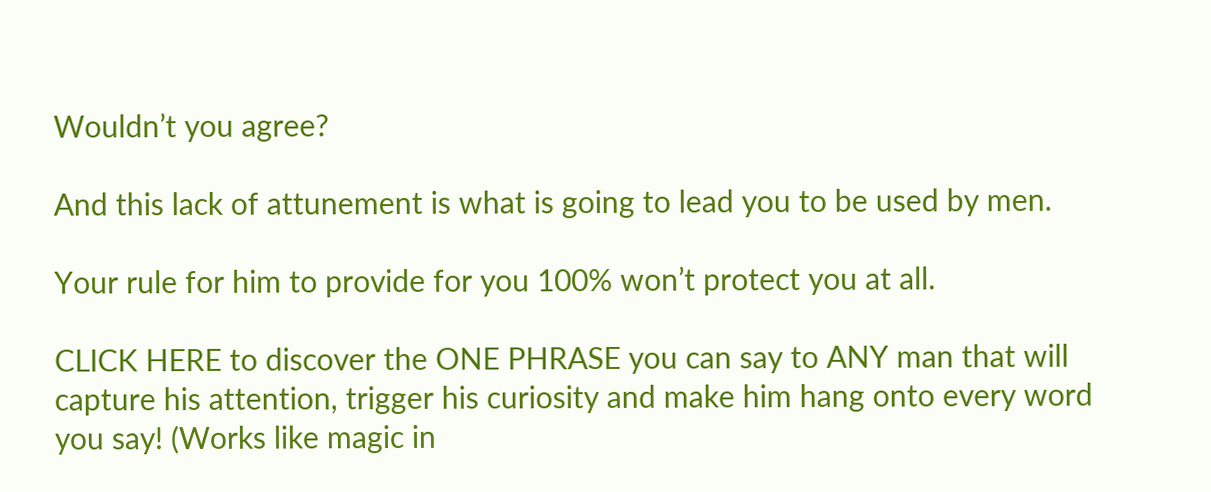Wouldn’t you agree?

And this lack of attunement is what is going to lead you to be used by men.

Your rule for him to provide for you 100% won’t protect you at all.

CLICK HERE to discover the ONE PHRASE you can say to ANY man that will capture his attention, trigger his curiosity and make him hang onto every word you say! (Works like magic in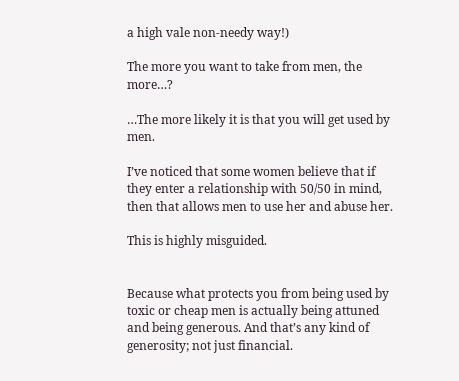a high vale non-needy way!)

The more you want to take from men, the more…?

…The more likely it is that you will get used by men.

I’ve noticed that some women believe that if they enter a relationship with 50/50 in mind, then that allows men to use her and abuse her.

This is highly misguided.


Because what protects you from being used by toxic or cheap men is actually being attuned and being generous. And that’s any kind of generosity; not just financial.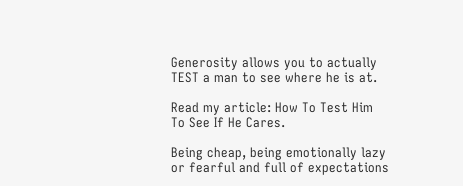Generosity allows you to actually TEST a man to see where he is at.

Read my article: How To Test Him To See If He Cares.

Being cheap, being emotionally lazy or fearful and full of expectations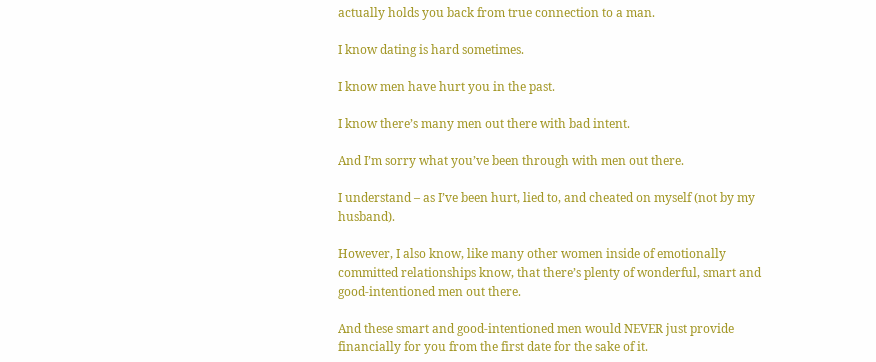actually holds you back from true connection to a man.

I know dating is hard sometimes.

I know men have hurt you in the past.

I know there’s many men out there with bad intent.

And I’m sorry what you’ve been through with men out there.

I understand – as I’ve been hurt, lied to, and cheated on myself (not by my husband).

However, I also know, like many other women inside of emotionally committed relationships know, that there’s plenty of wonderful, smart and good-intentioned men out there.

And these smart and good-intentioned men would NEVER just provide financially for you from the first date for the sake of it.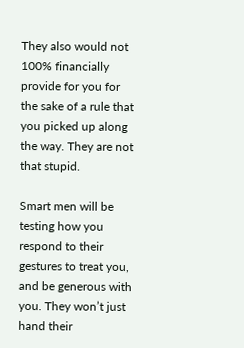They also would not 100% financially provide for you for the sake of a rule that you picked up along the way. They are not that stupid.

Smart men will be testing how you respond to their gestures to treat you, and be generous with you. They won’t just hand their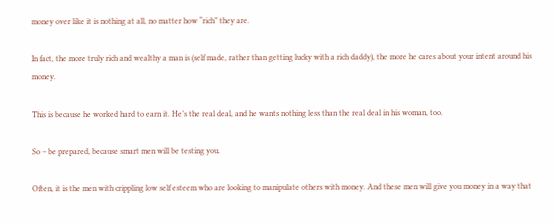money over like it is nothing at all, no matter how “rich” they are.

In fact, the more truly rich and wealthy a man is (self made, rather than getting lucky with a rich daddy), the more he cares about your intent around his money.

This is because he worked hard to earn it. He’s the real deal, and he wants nothing less than the real deal in his woman, too.

So – be prepared, because smart men will be testing you.

Often, it is the men with crippling low self esteem who are looking to manipulate others with money. And these men will give you money in a way that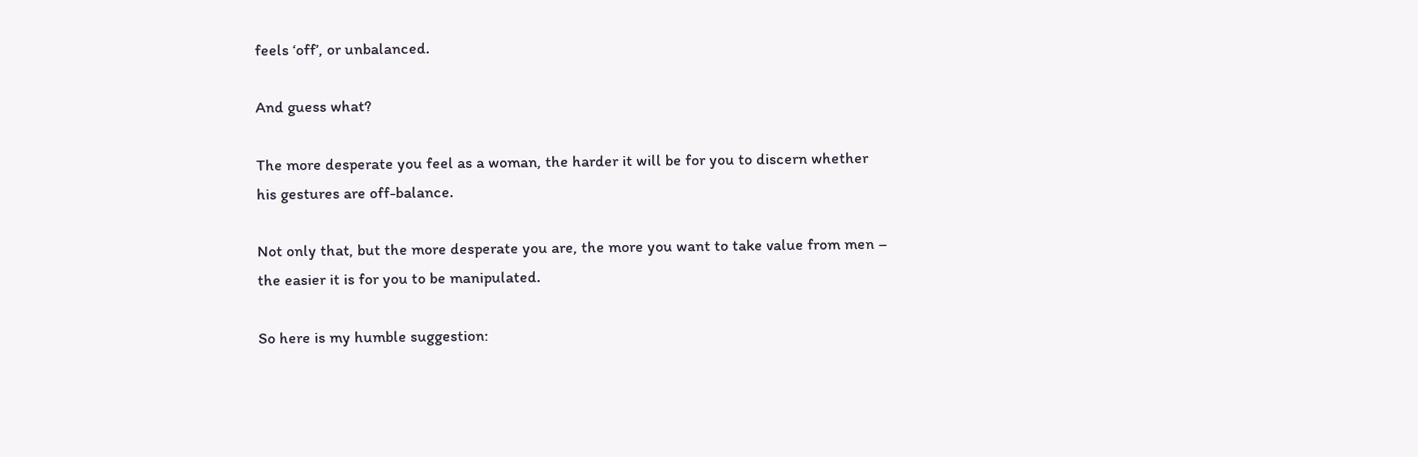feels ‘off’, or unbalanced.

And guess what?

The more desperate you feel as a woman, the harder it will be for you to discern whether his gestures are off-balance.

Not only that, but the more desperate you are, the more you want to take value from men – the easier it is for you to be manipulated.

So here is my humble suggestion: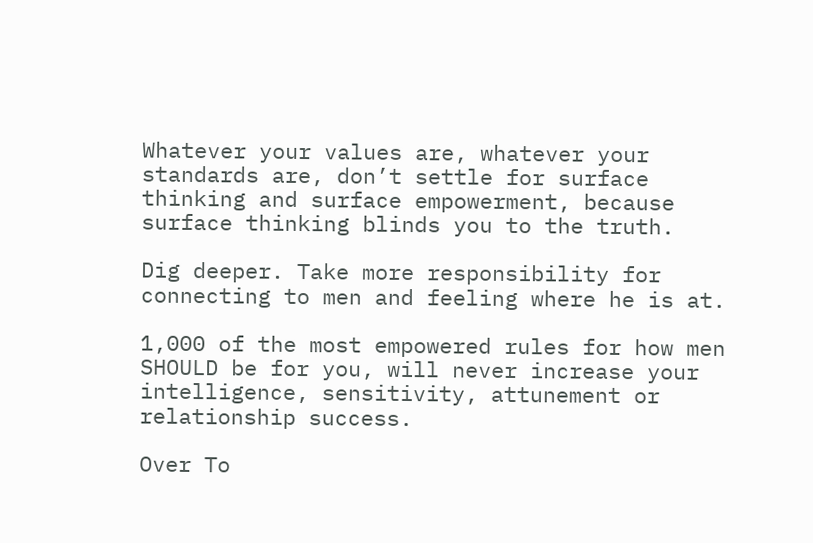Whatever your values are, whatever your standards are, don’t settle for surface thinking and surface empowerment, because surface thinking blinds you to the truth.

Dig deeper. Take more responsibility for connecting to men and feeling where he is at.

1,000 of the most empowered rules for how men SHOULD be for you, will never increase your intelligence, sensitivity, attunement or relationship success.

Over To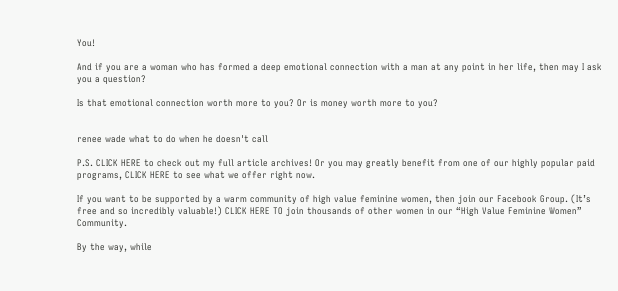You!

And if you are a woman who has formed a deep emotional connection with a man at any point in her life, then may I ask you a question?

Is that emotional connection worth more to you? Or is money worth more to you?


renee wade what to do when he doesn't call

P.S. CLICK HERE to check out my full article archives! Or you may greatly benefit from one of our highly popular paid programs, CLICK HERE to see what we offer right now.

If you want to be supported by a warm community of high value feminine women, then join our Facebook Group. (It’s free and so incredibly valuable!) CLICK HERE TO join thousands of other women in our “High Value Feminine Women” Community.

By the way, while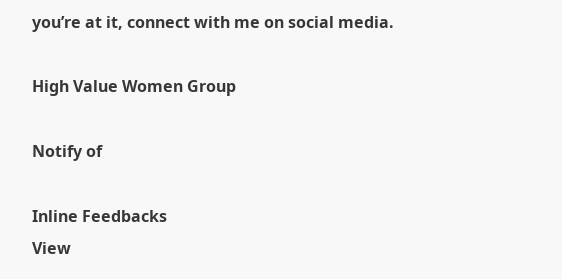you’re at it, connect with me on social media.

High Value Women Group

Notify of

Inline Feedbacks
View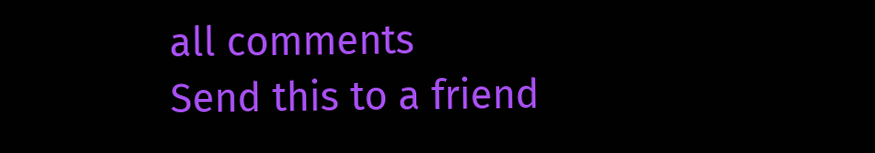all comments
Send this to a friend